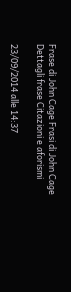Frase di John Cage Frasi di John Cage
Dettagli frase Citazioni e aforismi

23/09/2014 alle 14:37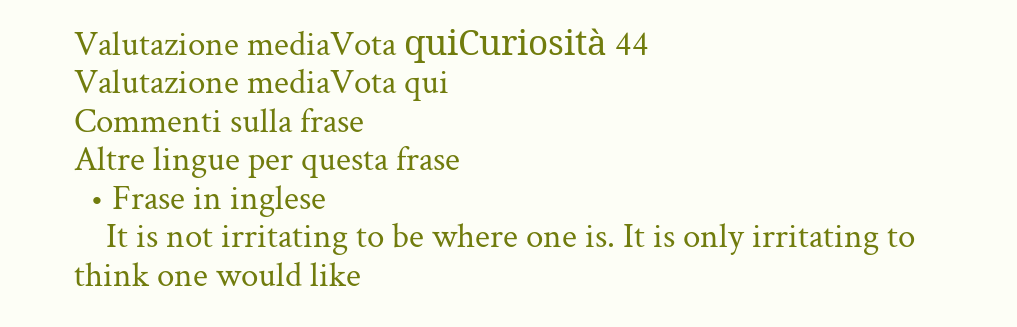Valutazione mediaVota quiCuriosità 44
Valutazione mediaVota qui
Commenti sulla frase
Altre lingue per questa frase
  • Frase in inglese
    It is not irritating to be where one is. It is only irritating to think one would like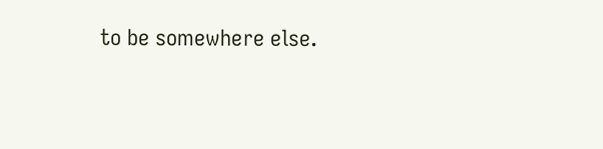to be somewhere else.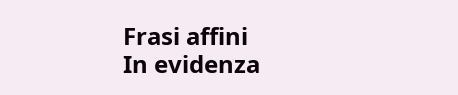Frasi affini
In evidenza